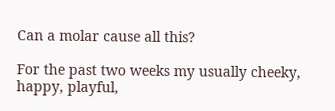Can a molar cause all this?

For the past two weeks my usually cheeky, happy, playful,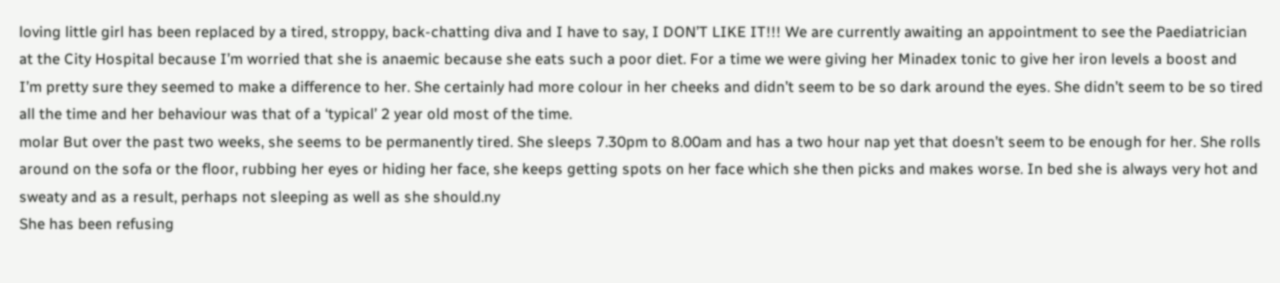loving little girl has been replaced by a tired, stroppy, back-chatting diva and I have to say, I DON’T LIKE IT!!! We are currently awaiting an appointment to see the Paediatrician at the City Hospital because I’m worried that she is anaemic because she eats such a poor diet. For a time we were giving her Minadex tonic to give her iron levels a boost and I’m pretty sure they seemed to make a difference to her. She certainly had more colour in her cheeks and didn’t seem to be so dark around the eyes. She didn’t seem to be so tired all the time and her behaviour was that of a ‘typical’ 2 year old most of the time.
molar But over the past two weeks, she seems to be permanently tired. She sleeps 7.30pm to 8.00am and has a two hour nap yet that doesn’t seem to be enough for her. She rolls around on the sofa or the floor, rubbing her eyes or hiding her face, she keeps getting spots on her face which she then picks and makes worse. In bed she is always very hot and sweaty and as a result, perhaps not sleeping as well as she should.ny
She has been refusing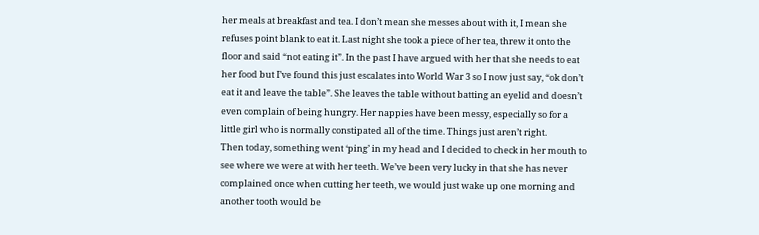her meals at breakfast and tea. I don’t mean she messes about with it, I mean she refuses point blank to eat it. Last night she took a piece of her tea, threw it onto the floor and said “not eating it”. In the past I have argued with her that she needs to eat her food but I’ve found this just escalates into World War 3 so I now just say, “ok don’t eat it and leave the table”. She leaves the table without batting an eyelid and doesn’t even complain of being hungry. Her nappies have been messy, especially so for a little girl who is normally constipated all of the time. Things just aren’t right.
Then today, something went ‘ping’ in my head and I decided to check in her mouth to see where we were at with her teeth. We’ve been very lucky in that she has never complained once when cutting her teeth, we would just wake up one morning and another tooth would be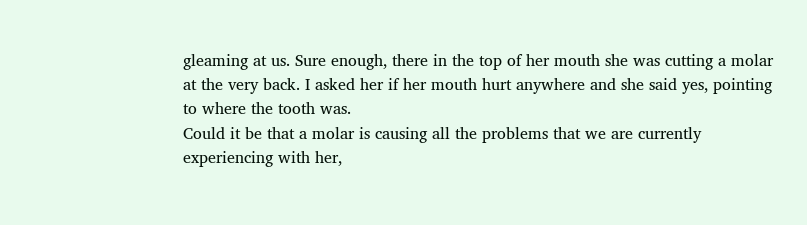gleaming at us. Sure enough, there in the top of her mouth she was cutting a molar at the very back. I asked her if her mouth hurt anywhere and she said yes, pointing to where the tooth was.
Could it be that a molar is causing all the problems that we are currently experiencing with her,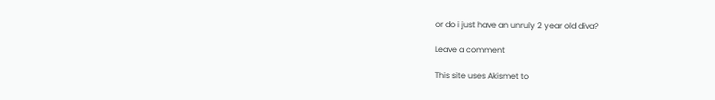or do i just have an unruly 2 year old diva?

Leave a comment

This site uses Akismet to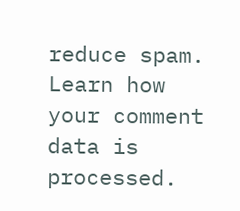reduce spam. Learn how your comment data is processed.